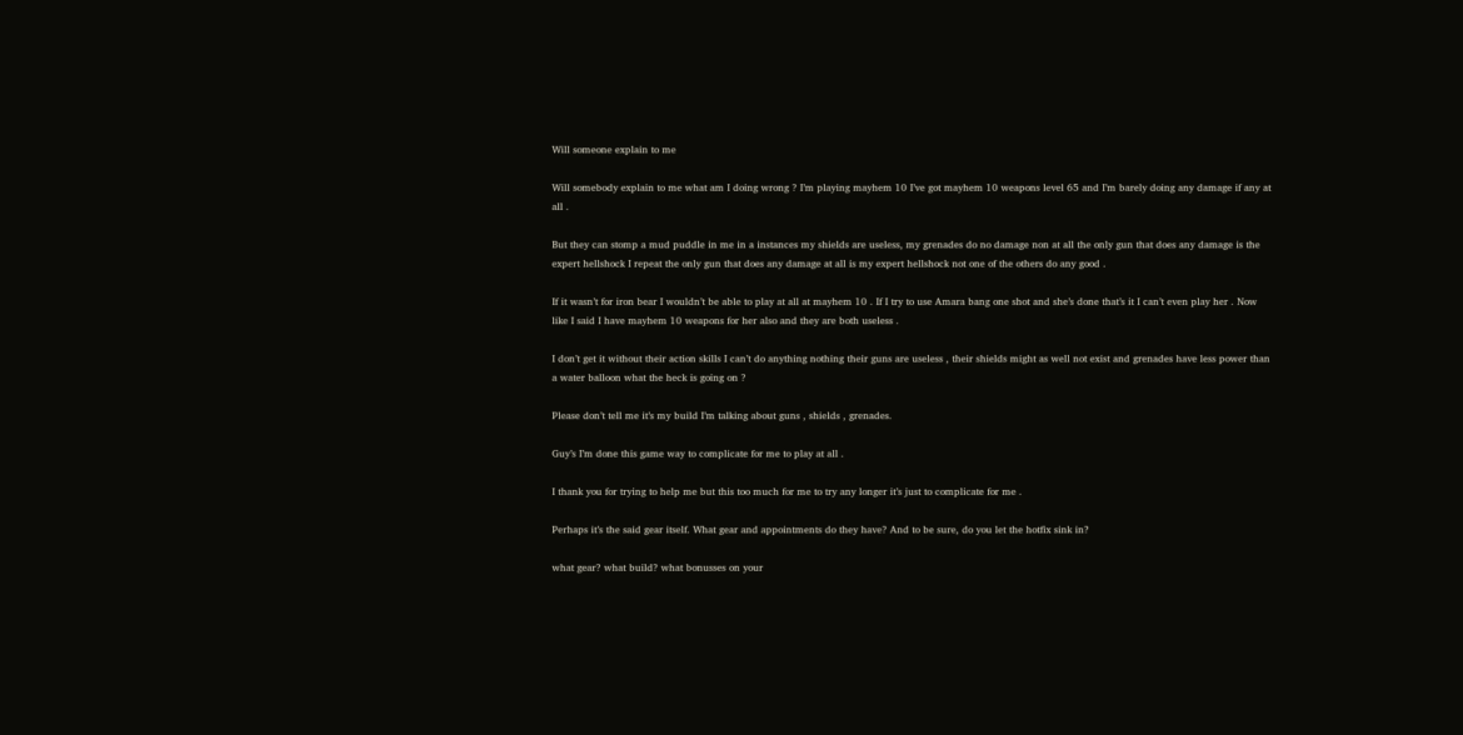Will someone explain to me

Will somebody explain to me what am I doing wrong ? I’m playing mayhem 10 I’ve got mayhem 10 weapons level 65 and I’m barely doing any damage if any at all .

But they can stomp a mud puddle in me in a instances my shields are useless, my grenades do no damage non at all the only gun that does any damage is the expert hellshock I repeat the only gun that does any damage at all is my expert hellshock not one of the others do any good .

If it wasn’t for iron bear I wouldn’t be able to play at all at mayhem 10 . If I try to use Amara bang one shot and she’s done that’s it I can’t even play her . Now like I said I have mayhem 10 weapons for her also and they are both useless .

I don’t get it without their action skills I can’t do anything nothing their guns are useless , their shields might as well not exist and grenades have less power than a water balloon what the heck is going on ?

Please don’t tell me it’s my build I’m talking about guns , shields , grenades.

Guy’s I’m done this game way to complicate for me to play at all .

I thank you for trying to help me but this too much for me to try any longer it’s just to complicate for me .

Perhaps it’s the said gear itself. What gear and appointments do they have? And to be sure, do you let the hotfix sink in?

what gear? what build? what bonusses on your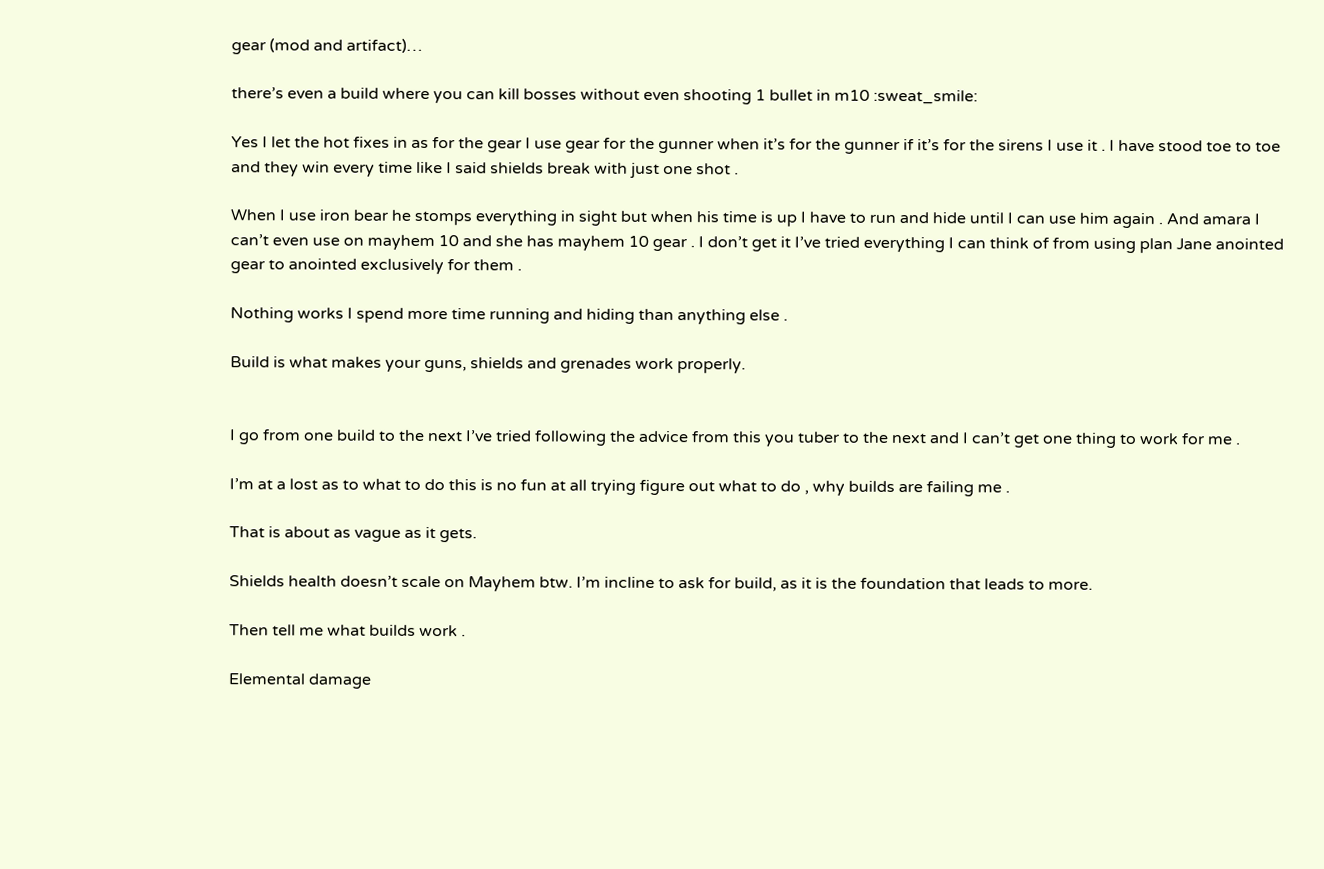gear (mod and artifact)…

there’s even a build where you can kill bosses without even shooting 1 bullet in m10 :sweat_smile:

Yes I let the hot fixes in as for the gear I use gear for the gunner when it’s for the gunner if it’s for the sirens I use it . I have stood toe to toe and they win every time like I said shields break with just one shot .

When I use iron bear he stomps everything in sight but when his time is up I have to run and hide until I can use him again . And amara I can’t even use on mayhem 10 and she has mayhem 10 gear . I don’t get it I’ve tried everything I can think of from using plan Jane anointed gear to anointed exclusively for them .

Nothing works I spend more time running and hiding than anything else .

Build is what makes your guns, shields and grenades work properly.


I go from one build to the next I’ve tried following the advice from this you tuber to the next and I can’t get one thing to work for me .

I’m at a lost as to what to do this is no fun at all trying figure out what to do , why builds are failing me .

That is about as vague as it gets.

Shields health doesn’t scale on Mayhem btw. I’m incline to ask for build, as it is the foundation that leads to more.

Then tell me what builds work .

Elemental damage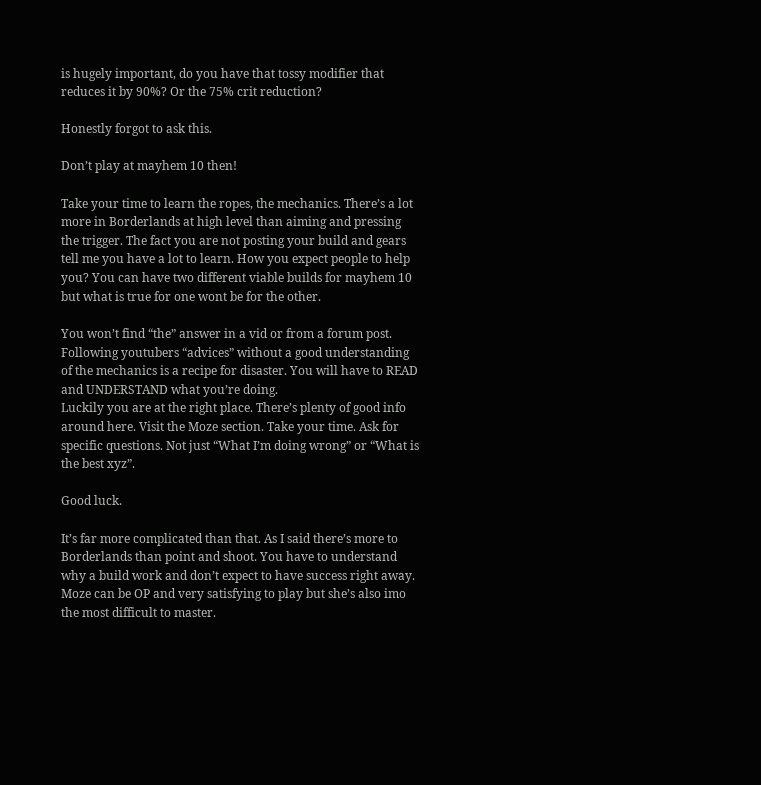is hugely important, do you have that tossy modifier that reduces it by 90%? Or the 75% crit reduction?

Honestly forgot to ask this.

Don’t play at mayhem 10 then!

Take your time to learn the ropes, the mechanics. There’s a lot more in Borderlands at high level than aiming and pressing the trigger. The fact you are not posting your build and gears tell me you have a lot to learn. How you expect people to help you? You can have two different viable builds for mayhem 10 but what is true for one wont be for the other.

You won’t find “the” answer in a vid or from a forum post. Following youtubers “advices” without a good understanding of the mechanics is a recipe for disaster. You will have to READ and UNDERSTAND what you’re doing.
Luckily you are at the right place. There’s plenty of good info around here. Visit the Moze section. Take your time. Ask for specific questions. Not just “What I’m doing wrong” or “What is the best xyz”.

Good luck.

It’s far more complicated than that. As I said there’s more to Borderlands than point and shoot. You have to understand why a build work and don’t expect to have success right away. Moze can be OP and very satisfying to play but she’s also imo the most difficult to master.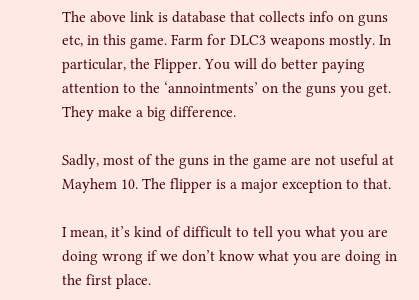The above link is database that collects info on guns etc, in this game. Farm for DLC3 weapons mostly. In particular, the Flipper. You will do better paying attention to the ‘annointments’ on the guns you get. They make a big difference.

Sadly, most of the guns in the game are not useful at Mayhem 10. The flipper is a major exception to that.

I mean, it’s kind of difficult to tell you what you are doing wrong if we don’t know what you are doing in the first place.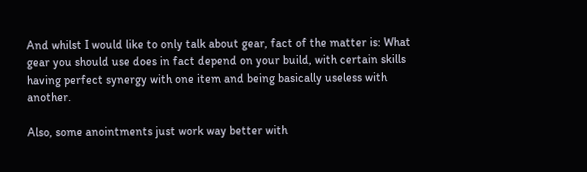And whilst I would like to only talk about gear, fact of the matter is: What gear you should use does in fact depend on your build, with certain skills having perfect synergy with one item and being basically useless with another.

Also, some anointments just work way better with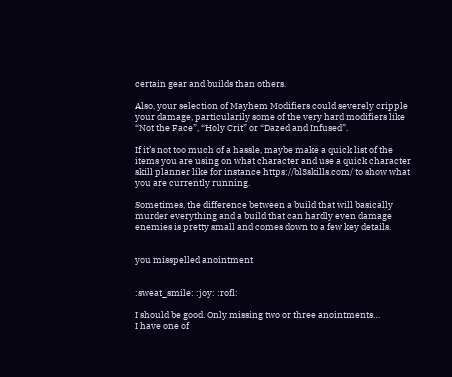certain gear and builds than others.

Also, your selection of Mayhem Modifiers could severely cripple your damage, particularily some of the very hard modifiers like “Not the Face”, “Holy Crit” or “Dazed and Infused”.

If it’s not too much of a hassle, maybe make a quick list of the items you are using on what character and use a quick character skill planner like for instance https://bl3skills.com/ to show what you are currently running.

Sometimes, the difference between a build that will basically murder everything and a build that can hardly even damage enemies is pretty small and comes down to a few key details.


you misspelled anointment


:sweat_smile: :joy: :rofl:

I should be good. Only missing two or three anointments…
I have one of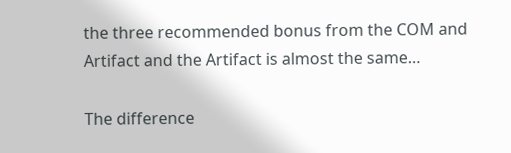the three recommended bonus from the COM and Artifact and the Artifact is almost the same…

The difference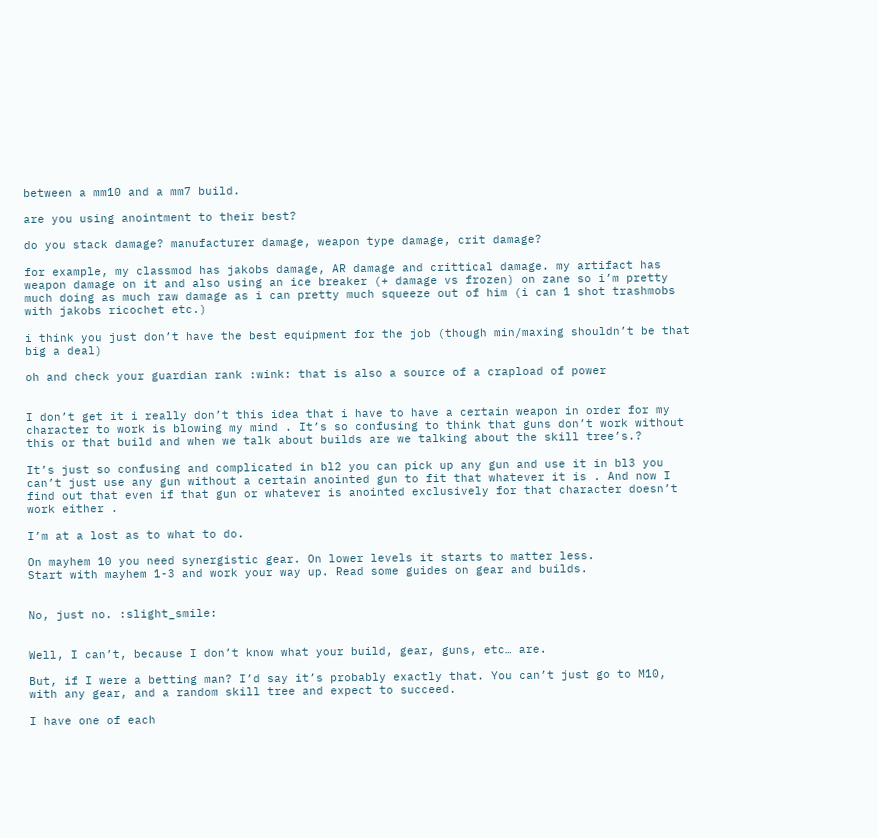between a mm10 and a mm7 build.

are you using anointment to their best?

do you stack damage? manufacturer damage, weapon type damage, crit damage?

for example, my classmod has jakobs damage, AR damage and crittical damage. my artifact has weapon damage on it and also using an ice breaker (+ damage vs frozen) on zane so i’m pretty much doing as much raw damage as i can pretty much squeeze out of him (i can 1 shot trashmobs with jakobs ricochet etc.)

i think you just don’t have the best equipment for the job (though min/maxing shouldn’t be that big a deal)

oh and check your guardian rank :wink: that is also a source of a crapload of power


I don’t get it i really don’t this idea that i have to have a certain weapon in order for my character to work is blowing my mind . It’s so confusing to think that guns don’t work without this or that build and when we talk about builds are we talking about the skill tree’s.?

It’s just so confusing and complicated in bl2 you can pick up any gun and use it in bl3 you can’t just use any gun without a certain anointed gun to fit that whatever it is . And now I find out that even if that gun or whatever is anointed exclusively for that character doesn’t work either .

I’m at a lost as to what to do.

On mayhem 10 you need synergistic gear. On lower levels it starts to matter less.
Start with mayhem 1-3 and work your way up. Read some guides on gear and builds.


No, just no. :slight_smile:


Well, I can’t, because I don’t know what your build, gear, guns, etc… are.

But, if I were a betting man? I’d say it’s probably exactly that. You can’t just go to M10, with any gear, and a random skill tree and expect to succeed.

I have one of each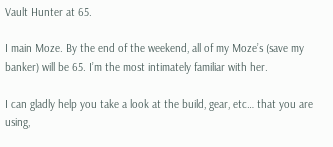Vault Hunter at 65.

I main Moze. By the end of the weekend, all of my Moze’s (save my banker) will be 65. I’m the most intimately familiar with her.

I can gladly help you take a look at the build, gear, etc… that you are using,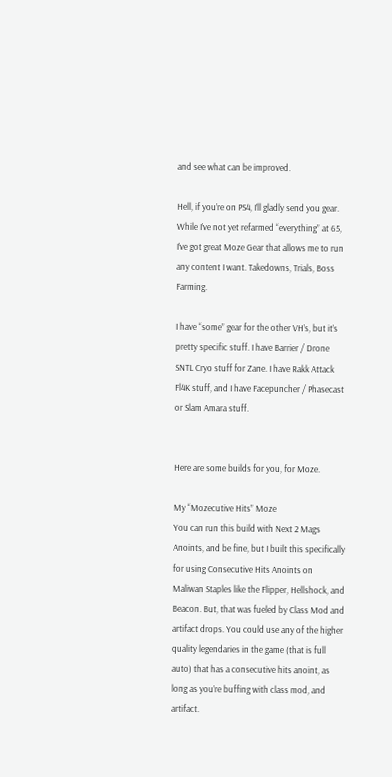and see what can be improved.

Hell, if you’re on PS4, I’ll gladly send you gear. While I’ve not yet refarmed “everything” at 65, I’ve got great Moze Gear that allows me to run any content I want. Takedowns, Trials, Boss Farming.

I have “some” gear for the other VH’s, but it’s pretty specific stuff. I have Barrier / Drone SNTL Cryo stuff for Zane. I have Rakk Attack Fl4K stuff, and I have Facepuncher / Phasecast or Slam Amara stuff.


Here are some builds for you, for Moze.

My “Mozecutive Hits” Moze
You can run this build with Next 2 Mags Anoints, and be fine, but I built this specifically for using Consecutive Hits Anoints on Maliwan Staples like the Flipper, Hellshock, and Beacon. But, that was fueled by Class Mod and artifact drops. You could use any of the higher quality legendaries in the game (that is full auto) that has a consecutive hits anoint, as long as you’re buffing with class mod, and artifact.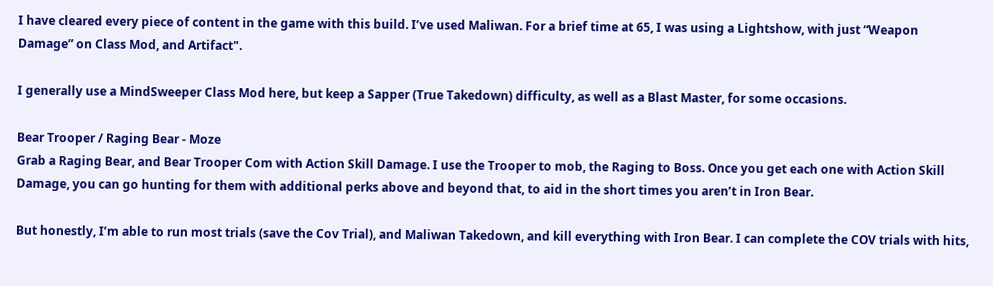I have cleared every piece of content in the game with this build. I’ve used Maliwan. For a brief time at 65, I was using a Lightshow, with just “Weapon Damage” on Class Mod, and Artifact".

I generally use a MindSweeper Class Mod here, but keep a Sapper (True Takedown) difficulty, as well as a Blast Master, for some occasions.

Bear Trooper / Raging Bear - Moze
Grab a Raging Bear, and Bear Trooper Com with Action Skill Damage. I use the Trooper to mob, the Raging to Boss. Once you get each one with Action Skill Damage, you can go hunting for them with additional perks above and beyond that, to aid in the short times you aren’t in Iron Bear.

But honestly, I’m able to run most trials (save the Cov Trial), and Maliwan Takedown, and kill everything with Iron Bear. I can complete the COV trials with hits,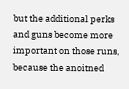but the additional perks and guns become more important on those runs, because the anoitned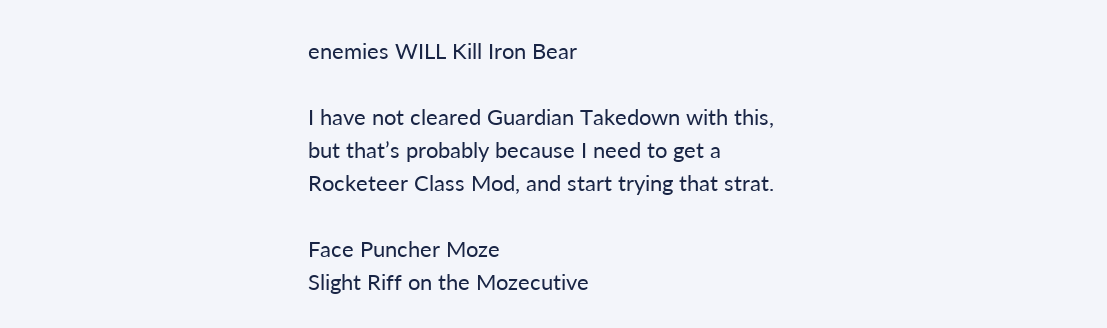enemies WILL Kill Iron Bear

I have not cleared Guardian Takedown with this, but that’s probably because I need to get a Rocketeer Class Mod, and start trying that strat.

Face Puncher Moze
Slight Riff on the Mozecutive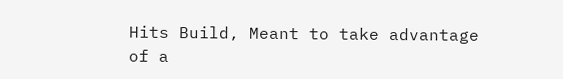Hits Build, Meant to take advantage of a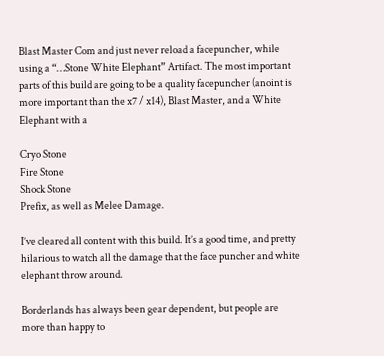Blast Master Com and just never reload a facepuncher, while using a “…Stone White Elephant” Artifact. The most important parts of this build are going to be a quality facepuncher (anoint is more important than the x7 / x14), Blast Master, and a White Elephant with a

Cryo Stone
Fire Stone
Shock Stone
Prefix, as well as Melee Damage.

I’ve cleared all content with this build. It’s a good time, and pretty hilarious to watch all the damage that the face puncher and white elephant throw around.

Borderlands has always been gear dependent, but people are more than happy to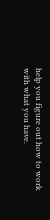help you figure out how to work with what you have.